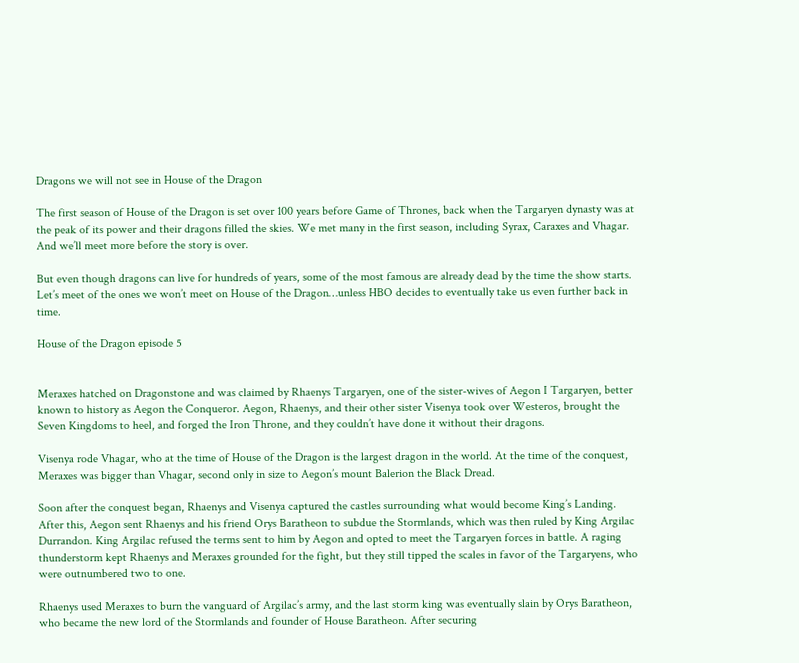Dragons we will not see in House of the Dragon

The first season of House of the Dragon is set over 100 years before Game of Thrones, back when the Targaryen dynasty was at the peak of its power and their dragons filled the skies. We met many in the first season, including Syrax, Caraxes and Vhagar. And we’ll meet more before the story is over.

But even though dragons can live for hundreds of years, some of the most famous are already dead by the time the show starts. Let’s meet of the ones we won’t meet on House of the Dragon…unless HBO decides to eventually take us even further back in time.

House of the Dragon episode 5


Meraxes hatched on Dragonstone and was claimed by Rhaenys Targaryen, one of the sister-wives of Aegon I Targaryen, better known to history as Aegon the Conqueror. Aegon, Rhaenys, and their other sister Visenya took over Westeros, brought the Seven Kingdoms to heel, and forged the Iron Throne, and they couldn’t have done it without their dragons.

Visenya rode Vhagar, who at the time of House of the Dragon is the largest dragon in the world. At the time of the conquest, Meraxes was bigger than Vhagar, second only in size to Aegon’s mount Balerion the Black Dread.

Soon after the conquest began, Rhaenys and Visenya captured the castles surrounding what would become King’s Landing. After this, Aegon sent Rhaenys and his friend Orys Baratheon to subdue the Stormlands, which was then ruled by King Argilac Durrandon. King Argilac refused the terms sent to him by Aegon and opted to meet the Targaryen forces in battle. A raging thunderstorm kept Rhaenys and Meraxes grounded for the fight, but they still tipped the scales in favor of the Targaryens, who were outnumbered two to one.

Rhaenys used Meraxes to burn the vanguard of Argilac’s army, and the last storm king was eventually slain by Orys Baratheon, who became the new lord of the Stormlands and founder of House Baratheon. After securing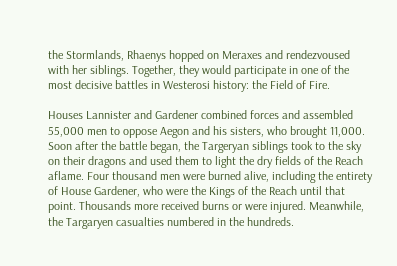the Stormlands, Rhaenys hopped on Meraxes and rendezvoused with her siblings. Together, they would participate in one of the most decisive battles in Westerosi history: the Field of Fire.

Houses Lannister and Gardener combined forces and assembled 55,000 men to oppose Aegon and his sisters, who brought 11,000. Soon after the battle began, the Targeryan siblings took to the sky on their dragons and used them to light the dry fields of the Reach aflame. Four thousand men were burned alive, including the entirety of House Gardener, who were the Kings of the Reach until that point. Thousands more received burns or were injured. Meanwhile, the Targaryen casualties numbered in the hundreds.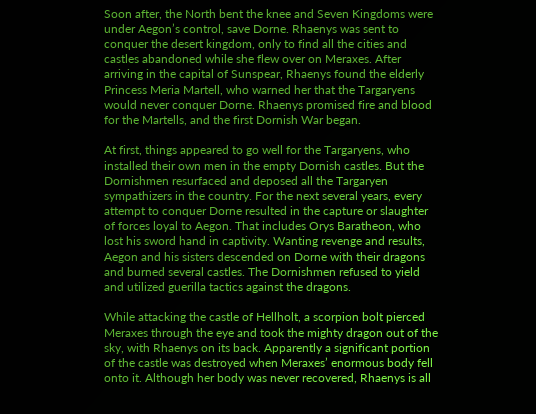Soon after, the North bent the knee and Seven Kingdoms were under Aegon’s control, save Dorne. Rhaenys was sent to conquer the desert kingdom, only to find all the cities and castles abandoned while she flew over on Meraxes. After arriving in the capital of Sunspear, Rhaenys found the elderly Princess Meria Martell, who warned her that the Targaryens would never conquer Dorne. Rhaenys promised fire and blood for the Martells, and the first Dornish War began.

At first, things appeared to go well for the Targaryens, who installed their own men in the empty Dornish castles. But the Dornishmen resurfaced and deposed all the Targaryen sympathizers in the country. For the next several years, every attempt to conquer Dorne resulted in the capture or slaughter of forces loyal to Aegon. That includes Orys Baratheon, who lost his sword hand in captivity. Wanting revenge and results, Aegon and his sisters descended on Dorne with their dragons and burned several castles. The Dornishmen refused to yield and utilized guerilla tactics against the dragons.

While attacking the castle of Hellholt, a scorpion bolt pierced Meraxes through the eye and took the mighty dragon out of the sky, with Rhaenys on its back. Apparently a significant portion of the castle was destroyed when Meraxes’ enormous body fell onto it. Although her body was never recovered, Rhaenys is all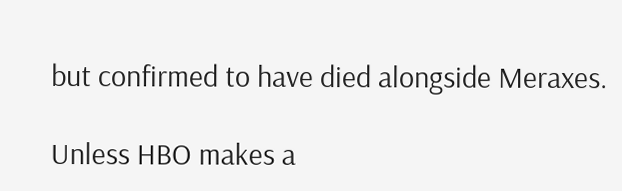but confirmed to have died alongside Meraxes.

Unless HBO makes a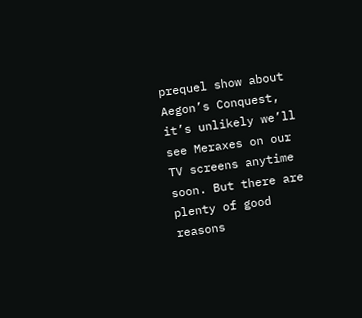prequel show about Aegon’s Conquest, it’s unlikely we’ll see Meraxes on our TV screens anytime soon. But there are plenty of good reasons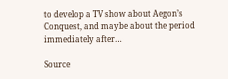to develop a TV show about Aegon’s Conquest, and maybe about the period immediately after…

Source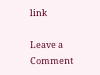link

Leave a Comment